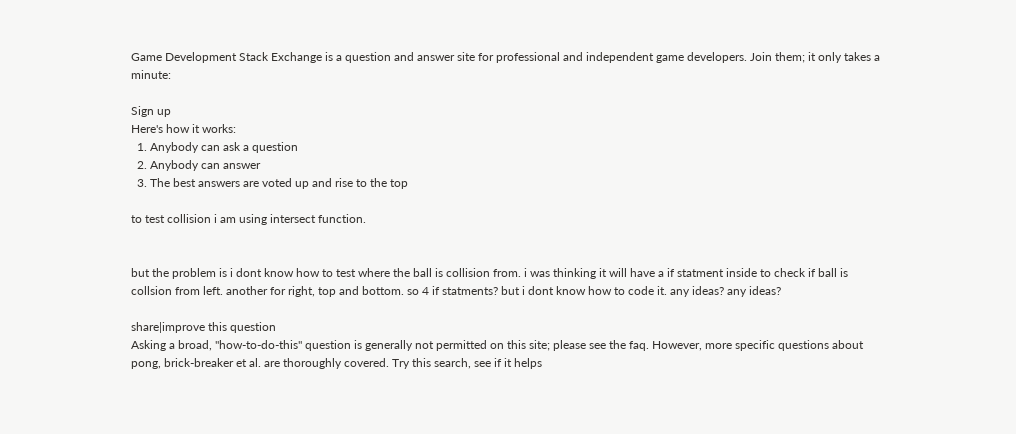Game Development Stack Exchange is a question and answer site for professional and independent game developers. Join them; it only takes a minute:

Sign up
Here's how it works:
  1. Anybody can ask a question
  2. Anybody can answer
  3. The best answers are voted up and rise to the top

to test collision i am using intersect function.


but the problem is i dont know how to test where the ball is collision from. i was thinking it will have a if statment inside to check if ball is collsion from left. another for right, top and bottom. so 4 if statments? but i dont know how to code it. any ideas? any ideas?

share|improve this question
Asking a broad, "how-to-do-this" question is generally not permitted on this site; please see the faq. However, more specific questions about pong, brick-breaker et al. are thoroughly covered. Try this search, see if it helps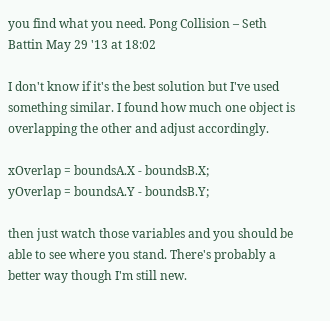you find what you need. Pong Collision – Seth Battin May 29 '13 at 18:02

I don't know if it's the best solution but I've used something similar. I found how much one object is overlapping the other and adjust accordingly.

xOverlap = boundsA.X - boundsB.X;
yOverlap = boundsA.Y - boundsB.Y;

then just watch those variables and you should be able to see where you stand. There's probably a better way though I'm still new.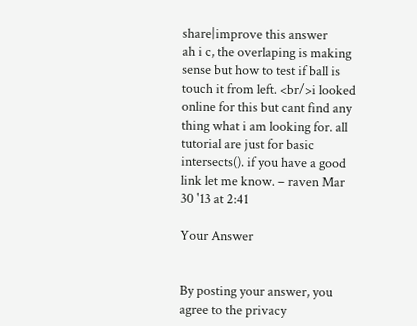share|improve this answer
ah i c, the overlaping is making sense but how to test if ball is touch it from left. <br/>i looked online for this but cant find any thing what i am looking for. all tutorial are just for basic intersects(). if you have a good link let me know. – raven Mar 30 '13 at 2:41

Your Answer


By posting your answer, you agree to the privacy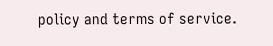policy and terms of service.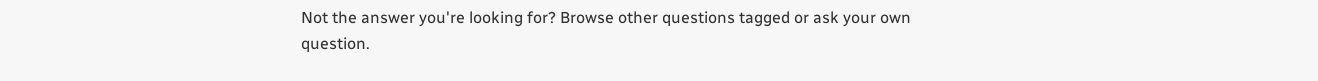Not the answer you're looking for? Browse other questions tagged or ask your own question.